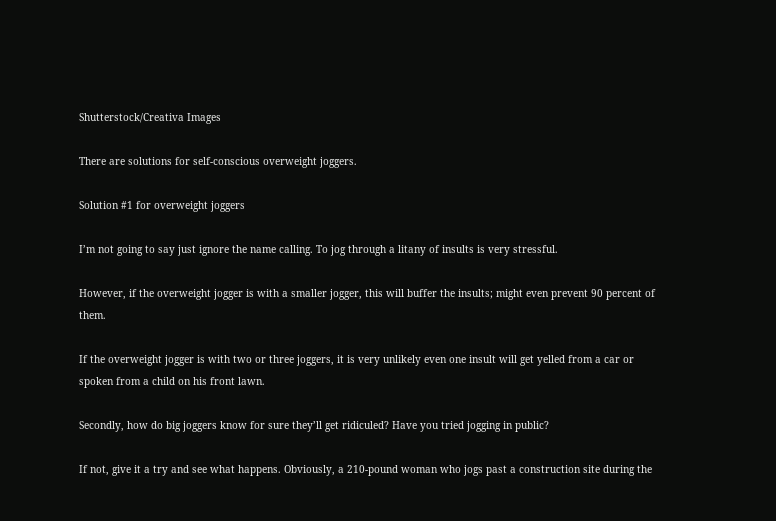Shutterstock/Creativa Images

There are solutions for self-conscious overweight joggers.

Solution #1 for overweight joggers

I’m not going to say just ignore the name calling. To jog through a litany of insults is very stressful.

However, if the overweight jogger is with a smaller jogger, this will buffer the insults; might even prevent 90 percent of them.

If the overweight jogger is with two or three joggers, it is very unlikely even one insult will get yelled from a car or spoken from a child on his front lawn.

Secondly, how do big joggers know for sure they’ll get ridiculed? Have you tried jogging in public?

If not, give it a try and see what happens. Obviously, a 210-pound woman who jogs past a construction site during the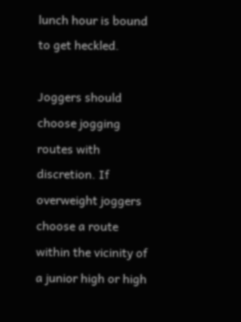lunch hour is bound to get heckled.

Joggers should choose jogging routes with discretion. If overweight joggers choose a route within the vicinity of a junior high or high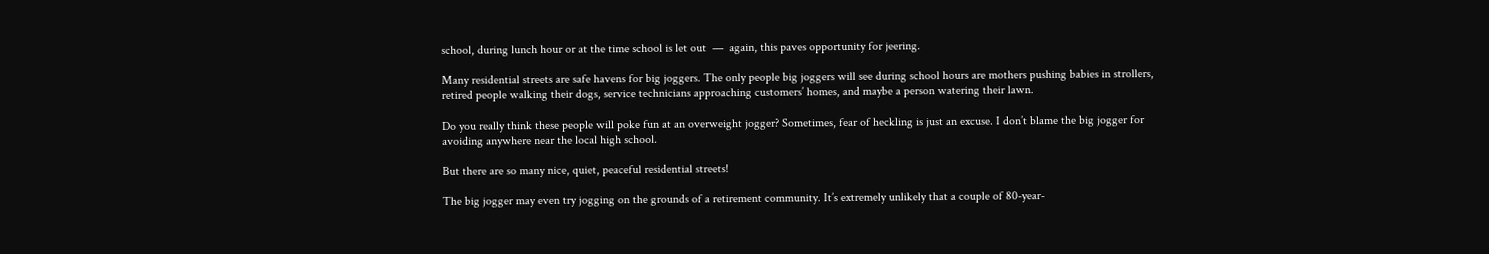school, during lunch hour or at the time school is let out  —  again, this paves opportunity for jeering.

Many residential streets are safe havens for big joggers. The only people big joggers will see during school hours are mothers pushing babies in strollers, retired people walking their dogs, service technicians approaching customers’ homes, and maybe a person watering their lawn.

Do you really think these people will poke fun at an overweight jogger? Sometimes, fear of heckling is just an excuse. I don’t blame the big jogger for avoiding anywhere near the local high school.

But there are so many nice, quiet, peaceful residential streets!

The big jogger may even try jogging on the grounds of a retirement community. It’s extremely unlikely that a couple of 80-year-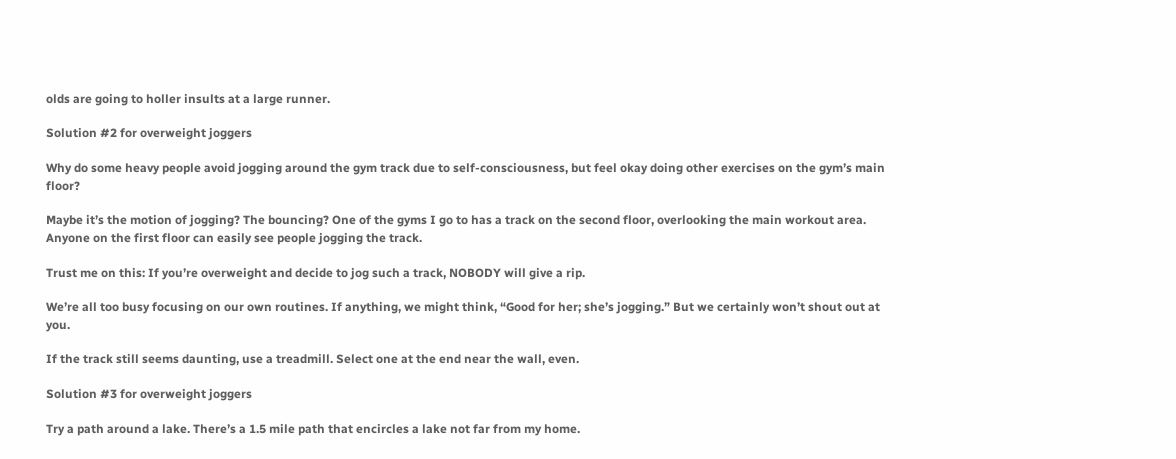olds are going to holler insults at a large runner.

Solution #2 for overweight joggers

Why do some heavy people avoid jogging around the gym track due to self-consciousness, but feel okay doing other exercises on the gym’s main floor?

Maybe it’s the motion of jogging? The bouncing? One of the gyms I go to has a track on the second floor, overlooking the main workout area. Anyone on the first floor can easily see people jogging the track.

Trust me on this: If you’re overweight and decide to jog such a track, NOBODY will give a rip.

We’re all too busy focusing on our own routines. If anything, we might think, “Good for her; she’s jogging.” But we certainly won’t shout out at you.

If the track still seems daunting, use a treadmill. Select one at the end near the wall, even.

Solution #3 for overweight joggers

Try a path around a lake. There’s a 1.5 mile path that encircles a lake not far from my home.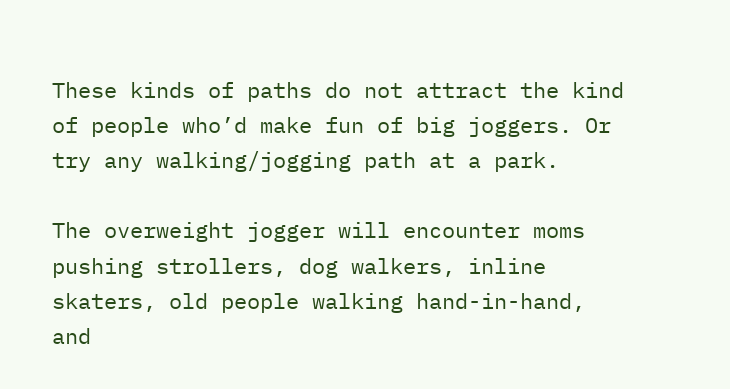These kinds of paths do not attract the kind of people who’d make fun of big joggers. Or try any walking/jogging path at a park.

The overweight jogger will encounter moms pushing strollers, dog walkers, inline skaters, old people walking hand-in-hand, and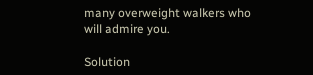many overweight walkers who will admire you.

Solution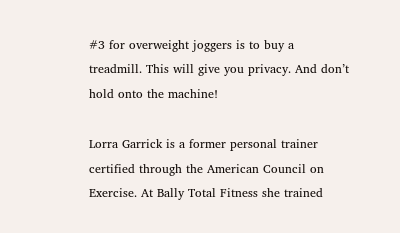#3 for overweight joggers is to buy a treadmill. This will give you privacy. And don’t hold onto the machine!

Lorra Garrick is a former personal trainer certified through the American Council on Exercise. At Bally Total Fitness she trained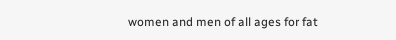women and men of all ages for fat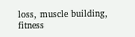loss, muscle building, fitness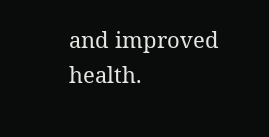and improved health.